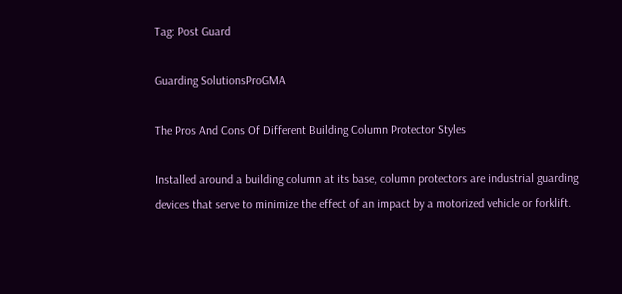Tag: Post Guard

Guarding SolutionsProGMA

The Pros And Cons Of Different Building Column Protector Styles

Installed around a building column at its base, column protectors are industrial guarding devices that serve to minimize the effect of an impact by a motorized vehicle or forklift.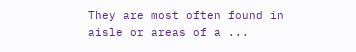They are most often found in aisle or areas of a ...